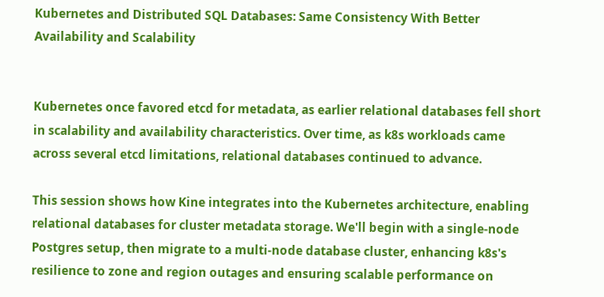Kubernetes and Distributed SQL Databases: Same Consistency With Better Availability and Scalability


Kubernetes once favored etcd for metadata, as earlier relational databases fell short in scalability and availability characteristics. Over time, as k8s workloads came across several etcd limitations, relational databases continued to advance.

This session shows how Kine integrates into the Kubernetes architecture, enabling relational databases for cluster metadata storage. We'll begin with a single-node Postgres setup, then migrate to a multi-node database cluster, enhancing k8s's resilience to zone and region outages and ensuring scalable performance on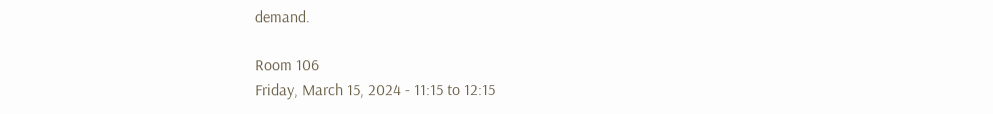demand.

Room 106
Friday, March 15, 2024 - 11:15 to 12:15